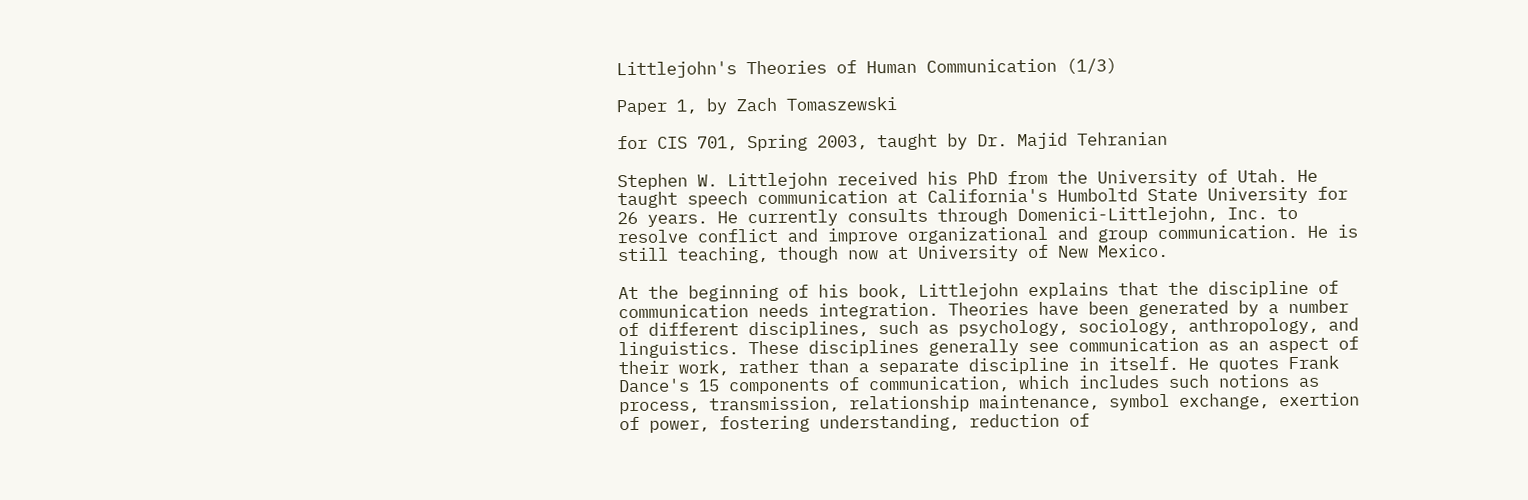Littlejohn's Theories of Human Communication (1/3)

Paper 1, by Zach Tomaszewski

for CIS 701, Spring 2003, taught by Dr. Majid Tehranian

Stephen W. Littlejohn received his PhD from the University of Utah. He taught speech communication at California's Humboltd State University for 26 years. He currently consults through Domenici-Littlejohn, Inc. to resolve conflict and improve organizational and group communication. He is still teaching, though now at University of New Mexico.

At the beginning of his book, Littlejohn explains that the discipline of communication needs integration. Theories have been generated by a number of different disciplines, such as psychology, sociology, anthropology, and linguistics. These disciplines generally see communication as an aspect of their work, rather than a separate discipline in itself. He quotes Frank Dance's 15 components of communication, which includes such notions as process, transmission, relationship maintenance, symbol exchange, exertion of power, fostering understanding, reduction of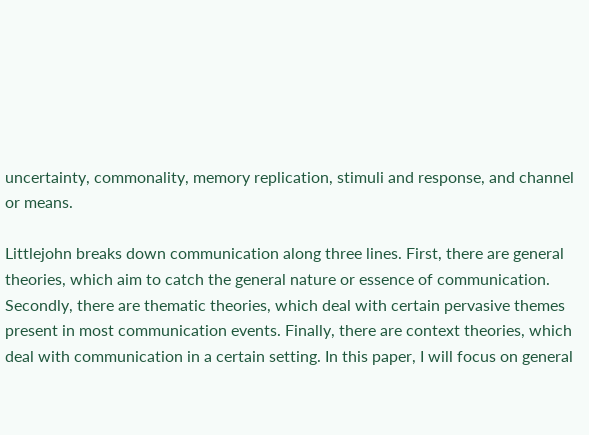uncertainty, commonality, memory replication, stimuli and response, and channel or means.

Littlejohn breaks down communication along three lines. First, there are general theories, which aim to catch the general nature or essence of communication. Secondly, there are thematic theories, which deal with certain pervasive themes present in most communication events. Finally, there are context theories, which deal with communication in a certain setting. In this paper, I will focus on general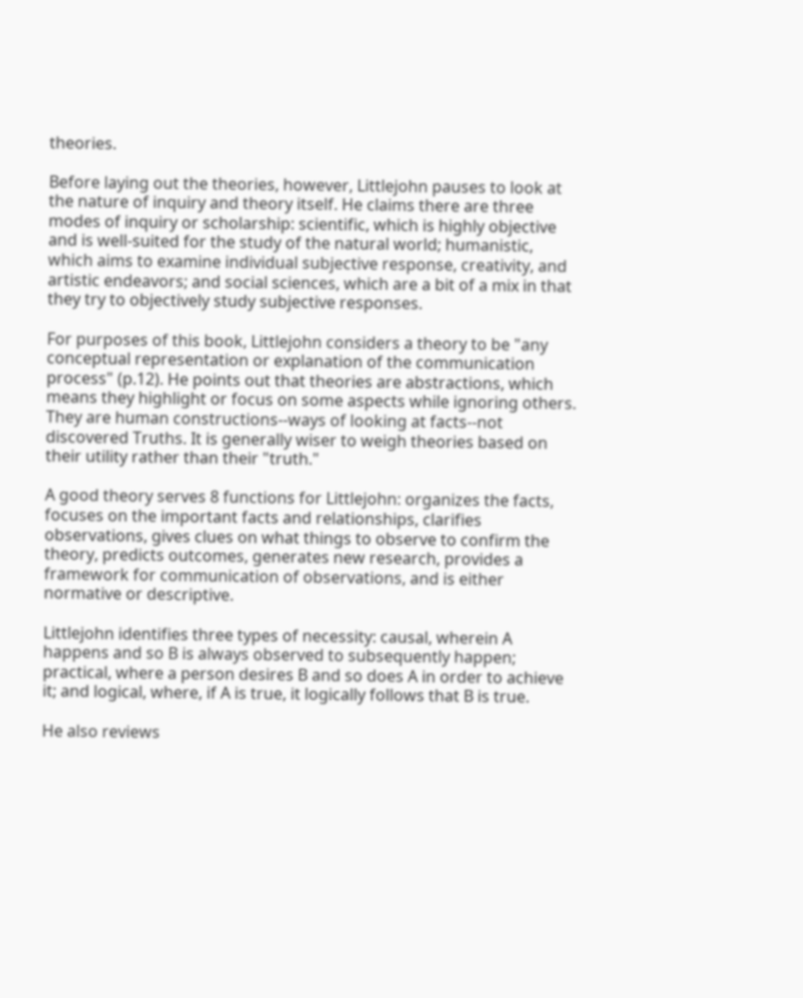theories.

Before laying out the theories, however, Littlejohn pauses to look at the nature of inquiry and theory itself. He claims there are three modes of inquiry or scholarship: scientific, which is highly objective and is well-suited for the study of the natural world; humanistic, which aims to examine individual subjective response, creativity, and artistic endeavors; and social sciences, which are a bit of a mix in that they try to objectively study subjective responses.

For purposes of this book, Littlejohn considers a theory to be "any conceptual representation or explanation of the communication process" (p.12). He points out that theories are abstractions, which means they highlight or focus on some aspects while ignoring others. They are human constructions--ways of looking at facts--not discovered Truths. It is generally wiser to weigh theories based on their utility rather than their "truth."

A good theory serves 8 functions for Littlejohn: organizes the facts, focuses on the important facts and relationships, clarifies observations, gives clues on what things to observe to confirm the theory, predicts outcomes, generates new research, provides a framework for communication of observations, and is either normative or descriptive.

Littlejohn identifies three types of necessity: causal, wherein A happens and so B is always observed to subsequently happen; practical, where a person desires B and so does A in order to achieve it; and logical, where, if A is true, it logically follows that B is true.

He also reviews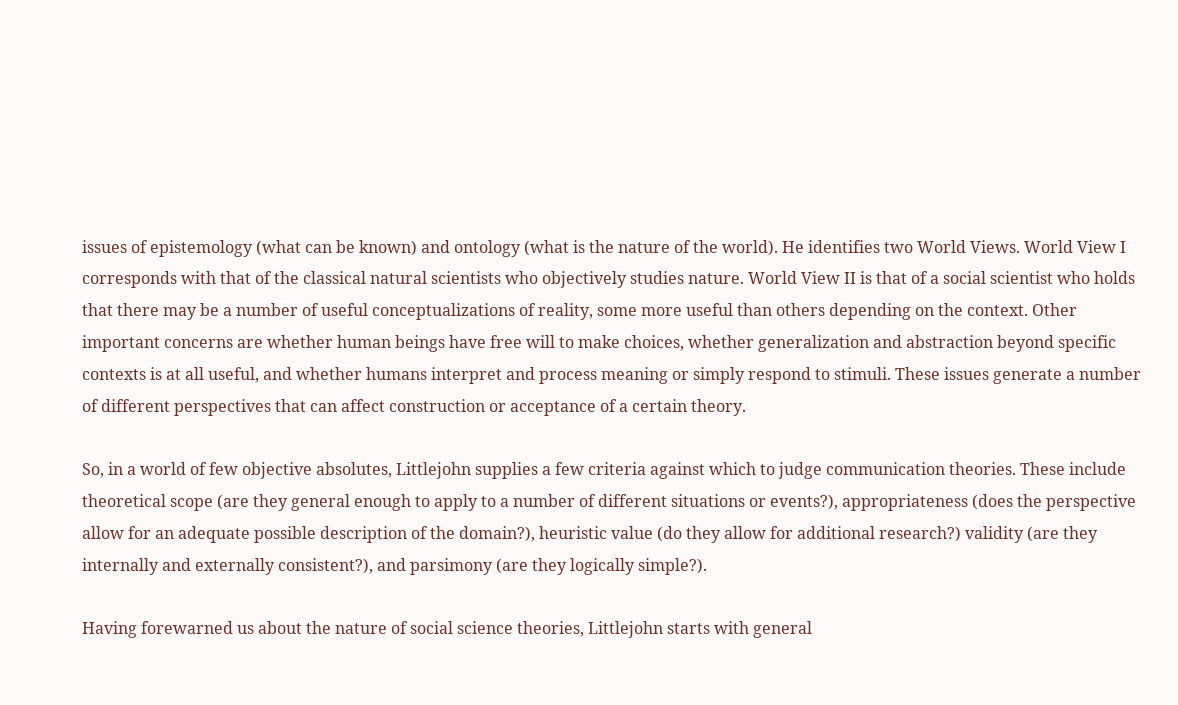issues of epistemology (what can be known) and ontology (what is the nature of the world). He identifies two World Views. World View I corresponds with that of the classical natural scientists who objectively studies nature. World View II is that of a social scientist who holds that there may be a number of useful conceptualizations of reality, some more useful than others depending on the context. Other important concerns are whether human beings have free will to make choices, whether generalization and abstraction beyond specific contexts is at all useful, and whether humans interpret and process meaning or simply respond to stimuli. These issues generate a number of different perspectives that can affect construction or acceptance of a certain theory.

So, in a world of few objective absolutes, Littlejohn supplies a few criteria against which to judge communication theories. These include theoretical scope (are they general enough to apply to a number of different situations or events?), appropriateness (does the perspective allow for an adequate possible description of the domain?), heuristic value (do they allow for additional research?) validity (are they internally and externally consistent?), and parsimony (are they logically simple?).

Having forewarned us about the nature of social science theories, Littlejohn starts with general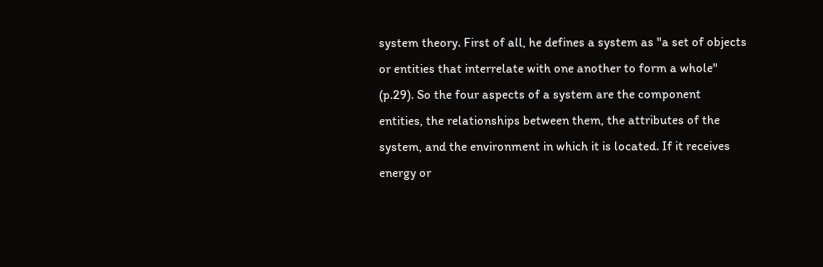system theory. First of all, he defines a system as "a set of objects or entities that interrelate with one another to form a whole" (p.29). So the four aspects of a system are the component entities, the relationships between them, the attributes of the system, and the environment in which it is located. If it receives energy or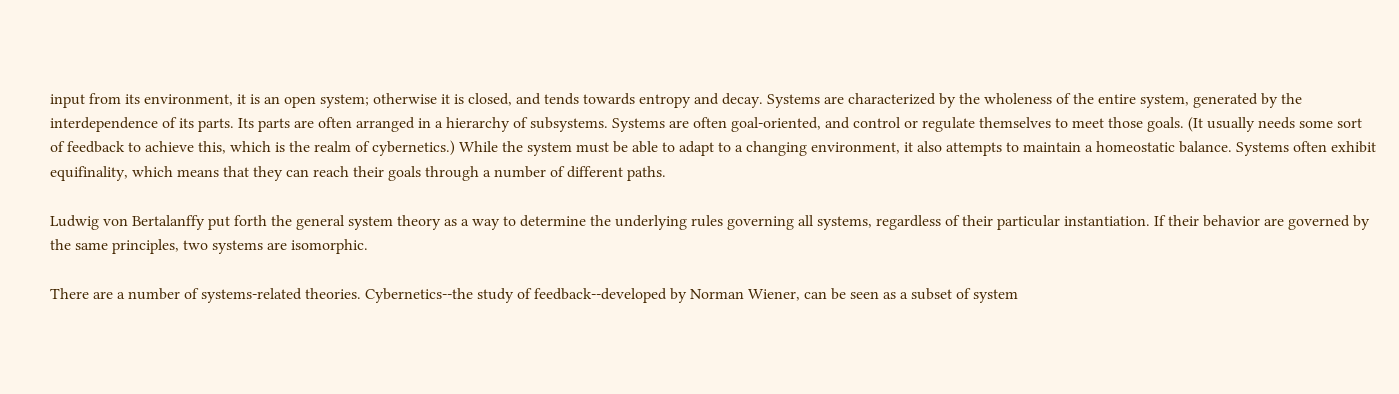input from its environment, it is an open system; otherwise it is closed, and tends towards entropy and decay. Systems are characterized by the wholeness of the entire system, generated by the interdependence of its parts. Its parts are often arranged in a hierarchy of subsystems. Systems are often goal-oriented, and control or regulate themselves to meet those goals. (It usually needs some sort of feedback to achieve this, which is the realm of cybernetics.) While the system must be able to adapt to a changing environment, it also attempts to maintain a homeostatic balance. Systems often exhibit equifinality, which means that they can reach their goals through a number of different paths.

Ludwig von Bertalanffy put forth the general system theory as a way to determine the underlying rules governing all systems, regardless of their particular instantiation. If their behavior are governed by the same principles, two systems are isomorphic.

There are a number of systems-related theories. Cybernetics--the study of feedback--developed by Norman Wiener, can be seen as a subset of system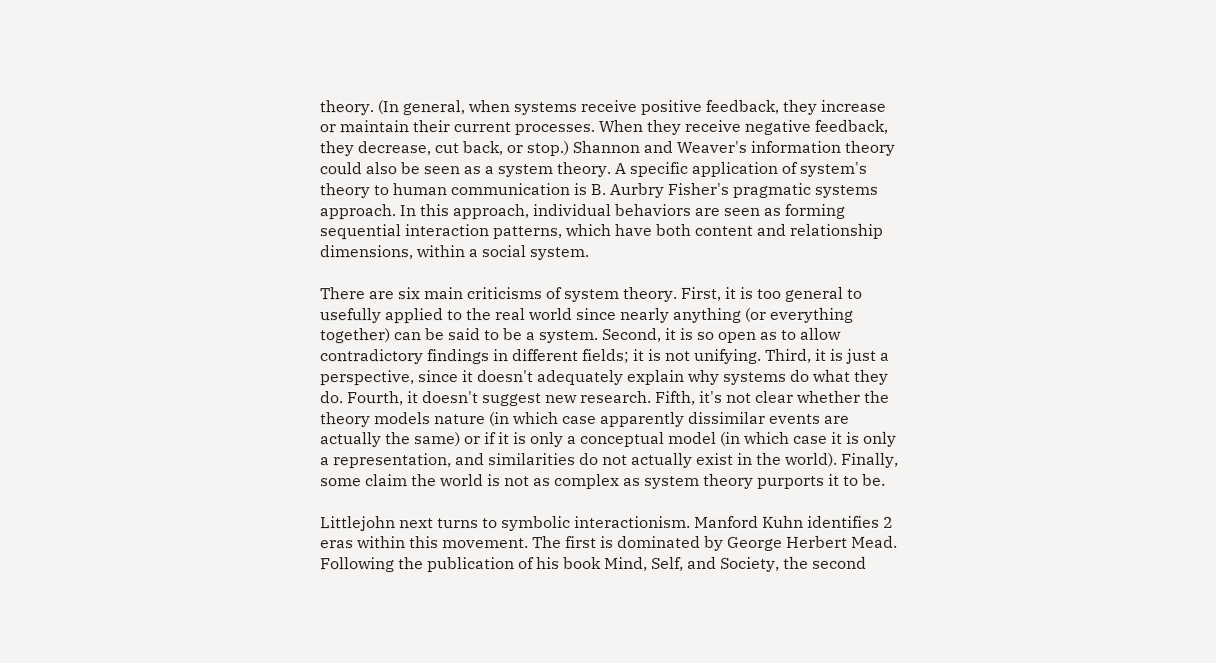theory. (In general, when systems receive positive feedback, they increase or maintain their current processes. When they receive negative feedback, they decrease, cut back, or stop.) Shannon and Weaver's information theory could also be seen as a system theory. A specific application of system's theory to human communication is B. Aurbry Fisher's pragmatic systems approach. In this approach, individual behaviors are seen as forming sequential interaction patterns, which have both content and relationship dimensions, within a social system.

There are six main criticisms of system theory. First, it is too general to usefully applied to the real world since nearly anything (or everything together) can be said to be a system. Second, it is so open as to allow contradictory findings in different fields; it is not unifying. Third, it is just a perspective, since it doesn't adequately explain why systems do what they do. Fourth, it doesn't suggest new research. Fifth, it's not clear whether the theory models nature (in which case apparently dissimilar events are actually the same) or if it is only a conceptual model (in which case it is only a representation, and similarities do not actually exist in the world). Finally, some claim the world is not as complex as system theory purports it to be.

Littlejohn next turns to symbolic interactionism. Manford Kuhn identifies 2 eras within this movement. The first is dominated by George Herbert Mead. Following the publication of his book Mind, Self, and Society, the second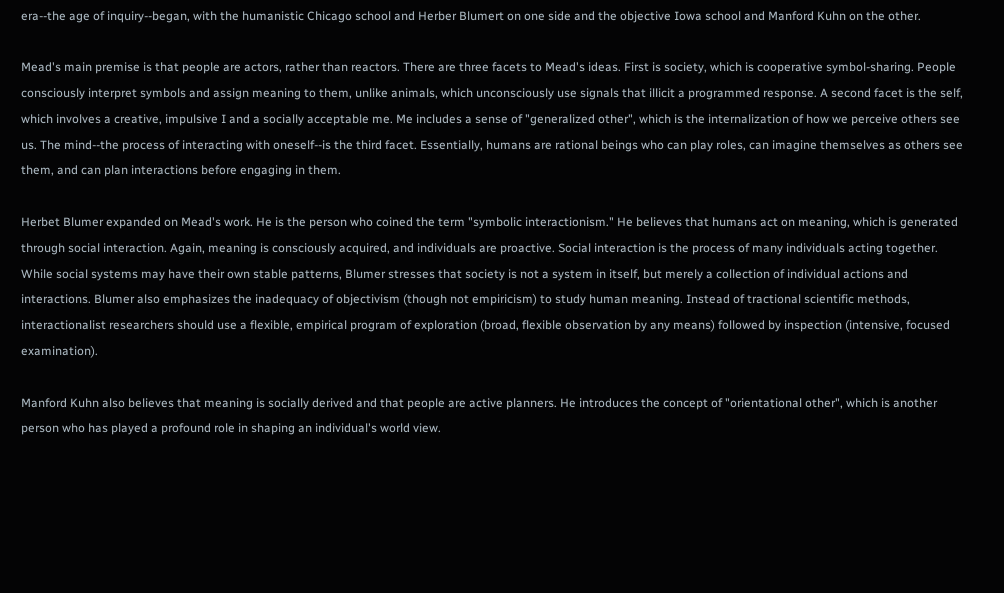era--the age of inquiry--began, with the humanistic Chicago school and Herber Blumert on one side and the objective Iowa school and Manford Kuhn on the other.

Mead's main premise is that people are actors, rather than reactors. There are three facets to Mead's ideas. First is society, which is cooperative symbol-sharing. People consciously interpret symbols and assign meaning to them, unlike animals, which unconsciously use signals that illicit a programmed response. A second facet is the self, which involves a creative, impulsive I and a socially acceptable me. Me includes a sense of "generalized other", which is the internalization of how we perceive others see us. The mind--the process of interacting with oneself--is the third facet. Essentially, humans are rational beings who can play roles, can imagine themselves as others see them, and can plan interactions before engaging in them.

Herbet Blumer expanded on Mead's work. He is the person who coined the term "symbolic interactionism." He believes that humans act on meaning, which is generated through social interaction. Again, meaning is consciously acquired, and individuals are proactive. Social interaction is the process of many individuals acting together. While social systems may have their own stable patterns, Blumer stresses that society is not a system in itself, but merely a collection of individual actions and interactions. Blumer also emphasizes the inadequacy of objectivism (though not empiricism) to study human meaning. Instead of tractional scientific methods, interactionalist researchers should use a flexible, empirical program of exploration (broad, flexible observation by any means) followed by inspection (intensive, focused examination).

Manford Kuhn also believes that meaning is socially derived and that people are active planners. He introduces the concept of "orientational other", which is another person who has played a profound role in shaping an individual's world view.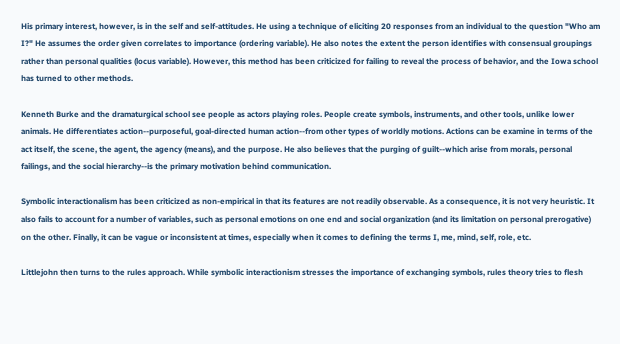His primary interest, however, is in the self and self-attitudes. He using a technique of eliciting 20 responses from an individual to the question "Who am I?" He assumes the order given correlates to importance (ordering variable). He also notes the extent the person identifies with consensual groupings rather than personal qualities (locus variable). However, this method has been criticized for failing to reveal the process of behavior, and the Iowa school has turned to other methods.

Kenneth Burke and the dramaturgical school see people as actors playing roles. People create symbols, instruments, and other tools, unlike lower animals. He differentiates action--purposeful, goal-directed human action--from other types of worldly motions. Actions can be examine in terms of the act itself, the scene, the agent, the agency (means), and the purpose. He also believes that the purging of guilt--which arise from morals, personal failings, and the social hierarchy--is the primary motivation behind communication.

Symbolic interactionalism has been criticized as non-empirical in that its features are not readily observable. As a consequence, it is not very heuristic. It also fails to account for a number of variables, such as personal emotions on one end and social organization (and its limitation on personal prerogative) on the other. Finally, it can be vague or inconsistent at times, especially when it comes to defining the terms I, me, mind, self, role, etc.

Littlejohn then turns to the rules approach. While symbolic interactionism stresses the importance of exchanging symbols, rules theory tries to flesh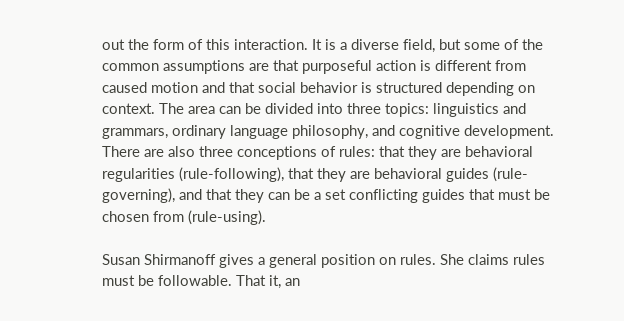out the form of this interaction. It is a diverse field, but some of the common assumptions are that purposeful action is different from caused motion and that social behavior is structured depending on context. The area can be divided into three topics: linguistics and grammars, ordinary language philosophy, and cognitive development. There are also three conceptions of rules: that they are behavioral regularities (rule-following), that they are behavioral guides (rule-governing), and that they can be a set conflicting guides that must be chosen from (rule-using).

Susan Shirmanoff gives a general position on rules. She claims rules must be followable. That it, an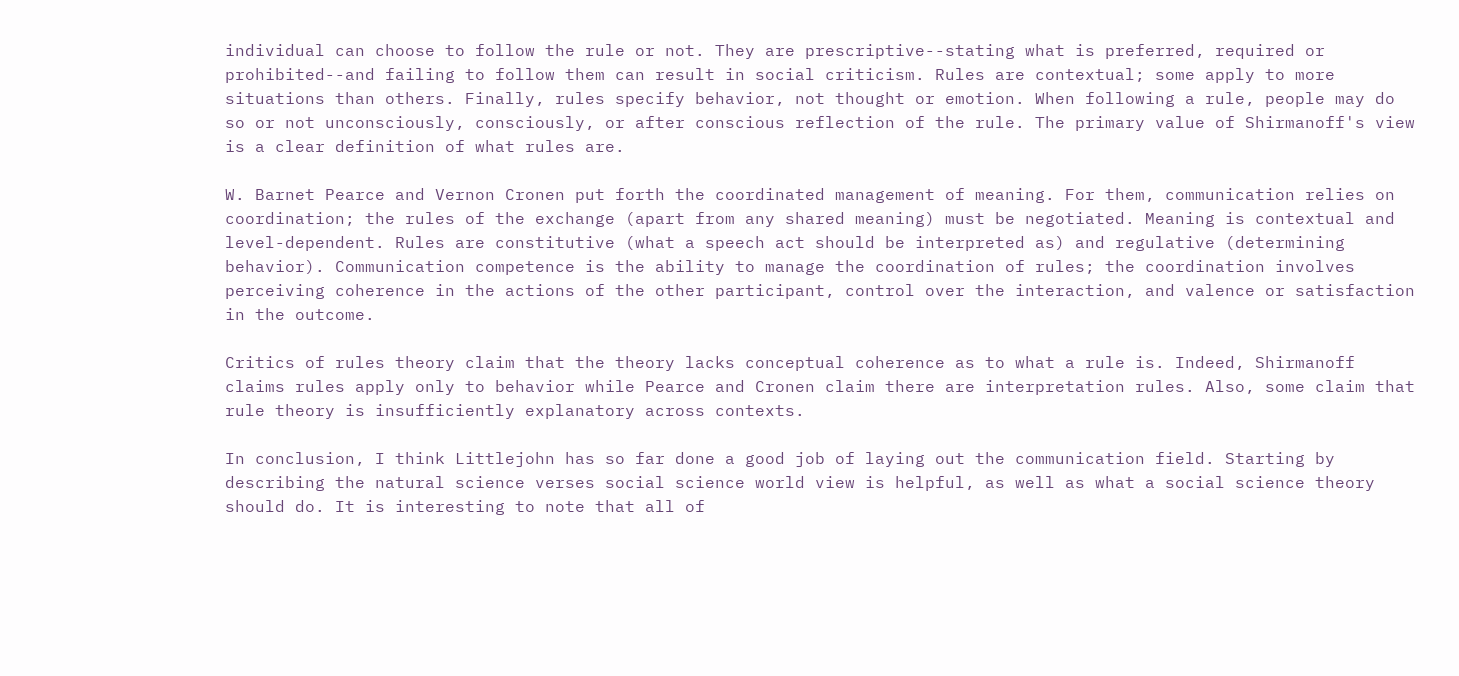individual can choose to follow the rule or not. They are prescriptive--stating what is preferred, required or prohibited--and failing to follow them can result in social criticism. Rules are contextual; some apply to more situations than others. Finally, rules specify behavior, not thought or emotion. When following a rule, people may do so or not unconsciously, consciously, or after conscious reflection of the rule. The primary value of Shirmanoff's view is a clear definition of what rules are.

W. Barnet Pearce and Vernon Cronen put forth the coordinated management of meaning. For them, communication relies on coordination; the rules of the exchange (apart from any shared meaning) must be negotiated. Meaning is contextual and level-dependent. Rules are constitutive (what a speech act should be interpreted as) and regulative (determining behavior). Communication competence is the ability to manage the coordination of rules; the coordination involves perceiving coherence in the actions of the other participant, control over the interaction, and valence or satisfaction in the outcome.

Critics of rules theory claim that the theory lacks conceptual coherence as to what a rule is. Indeed, Shirmanoff claims rules apply only to behavior while Pearce and Cronen claim there are interpretation rules. Also, some claim that rule theory is insufficiently explanatory across contexts.

In conclusion, I think Littlejohn has so far done a good job of laying out the communication field. Starting by describing the natural science verses social science world view is helpful, as well as what a social science theory should do. It is interesting to note that all of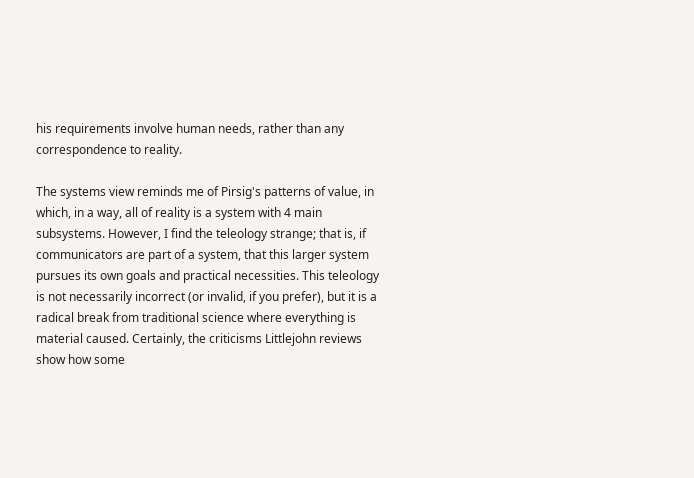his requirements involve human needs, rather than any correspondence to reality.

The systems view reminds me of Pirsig's patterns of value, in which, in a way, all of reality is a system with 4 main subsystems. However, I find the teleology strange; that is, if communicators are part of a system, that this larger system pursues its own goals and practical necessities. This teleology is not necessarily incorrect (or invalid, if you prefer), but it is a radical break from traditional science where everything is material caused. Certainly, the criticisms Littlejohn reviews show how some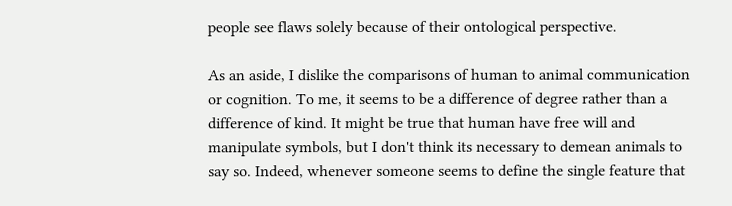people see flaws solely because of their ontological perspective.

As an aside, I dislike the comparisons of human to animal communication or cognition. To me, it seems to be a difference of degree rather than a difference of kind. It might be true that human have free will and manipulate symbols, but I don't think its necessary to demean animals to say so. Indeed, whenever someone seems to define the single feature that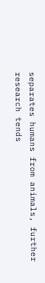separates humans from animals, further research tends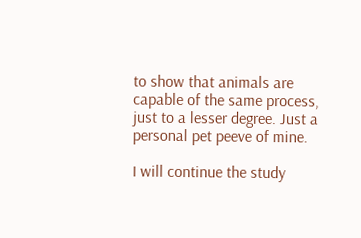to show that animals are capable of the same process, just to a lesser degree. Just a personal pet peeve of mine.

I will continue the study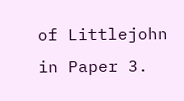of Littlejohn in Paper 3.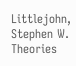Littlejohn, Stephen W. Theories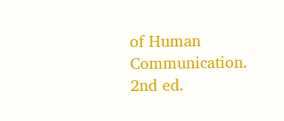of Human Communication. 2nd ed.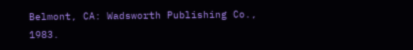Belmont, CA: Wadsworth Publishing Co., 1983.